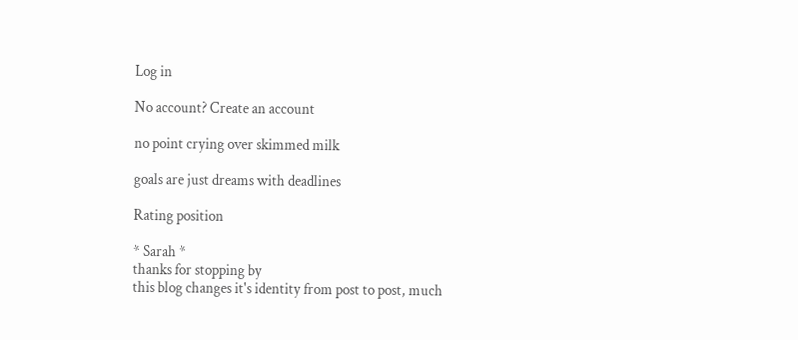Log in

No account? Create an account

no point crying over skimmed milk

goals are just dreams with deadlines

Rating position

* Sarah *
thanks for stopping by
this blog changes it's identity from post to post, much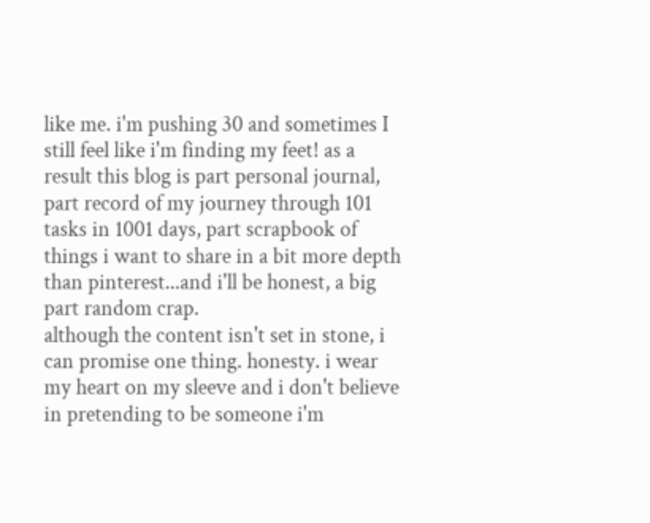like me. i'm pushing 30 and sometimes I still feel like i'm finding my feet! as a result this blog is part personal journal, part record of my journey through 101 tasks in 1001 days, part scrapbook of things i want to share in a bit more depth than pinterest...and i'll be honest, a big part random crap.
although the content isn't set in stone, i can promise one thing. honesty. i wear my heart on my sleeve and i don't believe in pretending to be someone i'm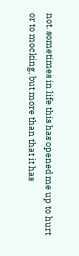not. sometimes in life this has opened me up to hurt or to mocking, but more than that it has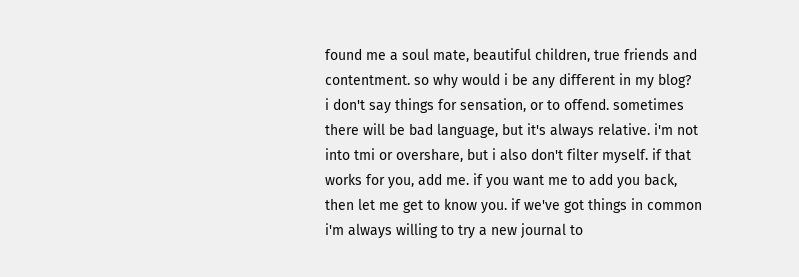found me a soul mate, beautiful children, true friends and contentment. so why would i be any different in my blog?
i don't say things for sensation, or to offend. sometimes there will be bad language, but it's always relative. i'm not into tmi or overshare, but i also don't filter myself. if that works for you, add me. if you want me to add you back, then let me get to know you. if we've got things in common i'm always willing to try a new journal to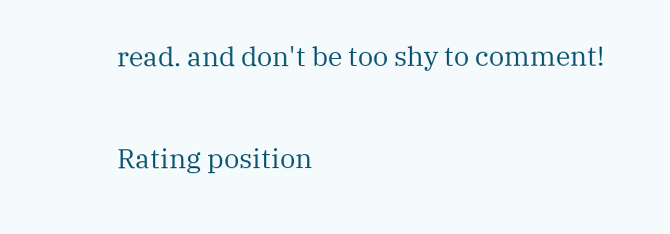read. and don't be too shy to comment!

Rating position